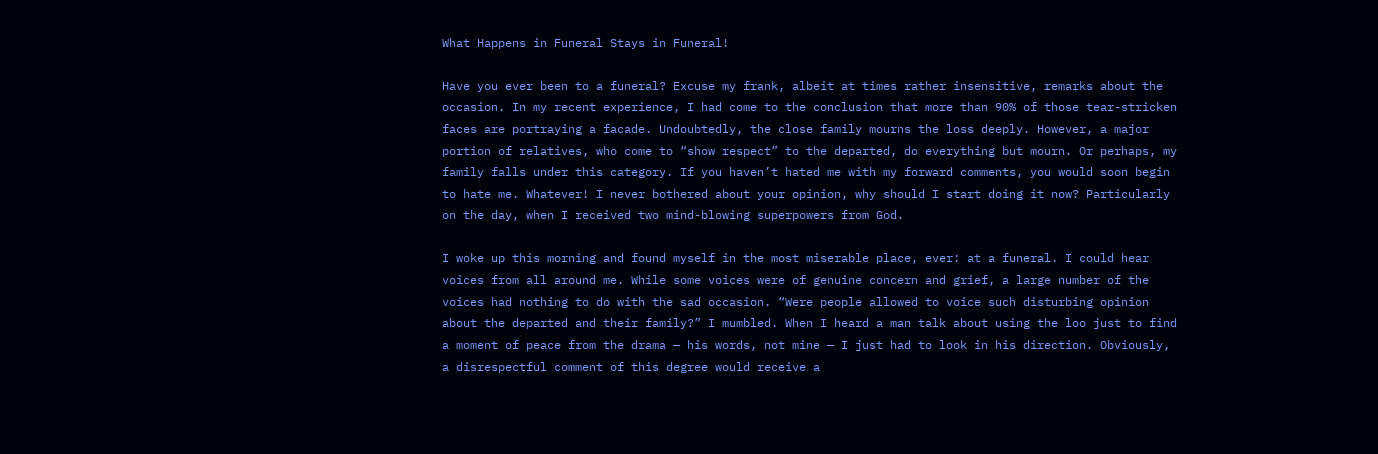What Happens in Funeral Stays in Funeral!

Have you ever been to a funeral? Excuse my frank, albeit at times rather insensitive, remarks about the occasion. In my recent experience, I had come to the conclusion that more than 90% of those tear-stricken faces are portraying a facade. Undoubtedly, the close family mourns the loss deeply. However, a major portion of relatives, who come to “show respect” to the departed, do everything but mourn. Or perhaps, my family falls under this category. If you haven’t hated me with my forward comments, you would soon begin to hate me. Whatever! I never bothered about your opinion, why should I start doing it now? Particularly on the day, when I received two mind-blowing superpowers from God.

I woke up this morning and found myself in the most miserable place, ever: at a funeral. I could hear voices from all around me. While some voices were of genuine concern and grief, a large number of the voices had nothing to do with the sad occasion. “Were people allowed to voice such disturbing opinion about the departed and their family?” I mumbled. When I heard a man talk about using the loo just to find a moment of peace from the drama — his words, not mine — I just had to look in his direction. Obviously, a disrespectful comment of this degree would receive a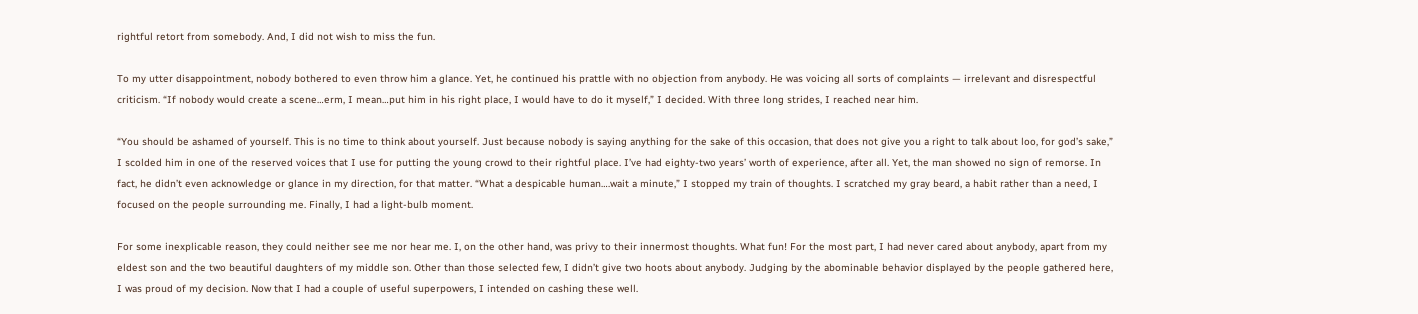rightful retort from somebody. And, I did not wish to miss the fun.

To my utter disappointment, nobody bothered to even throw him a glance. Yet, he continued his prattle with no objection from anybody. He was voicing all sorts of complaints — irrelevant and disrespectful criticism. “If nobody would create a scene…erm, I mean…put him in his right place, I would have to do it myself,” I decided. With three long strides, I reached near him.

“You should be ashamed of yourself. This is no time to think about yourself. Just because nobody is saying anything for the sake of this occasion, that does not give you a right to talk about loo, for god’s sake,” I scolded him in one of the reserved voices that I use for putting the young crowd to their rightful place. I’ve had eighty-two years’ worth of experience, after all. Yet, the man showed no sign of remorse. In fact, he didn’t even acknowledge or glance in my direction, for that matter. “What a despicable human….wait a minute,” I stopped my train of thoughts. I scratched my gray beard, a habit rather than a need, I focused on the people surrounding me. Finally, I had a light-bulb moment.

For some inexplicable reason, they could neither see me nor hear me. I, on the other hand, was privy to their innermost thoughts. What fun! For the most part, I had never cared about anybody, apart from my eldest son and the two beautiful daughters of my middle son. Other than those selected few, I didn’t give two hoots about anybody. Judging by the abominable behavior displayed by the people gathered here, I was proud of my decision. Now that I had a couple of useful superpowers, I intended on cashing these well.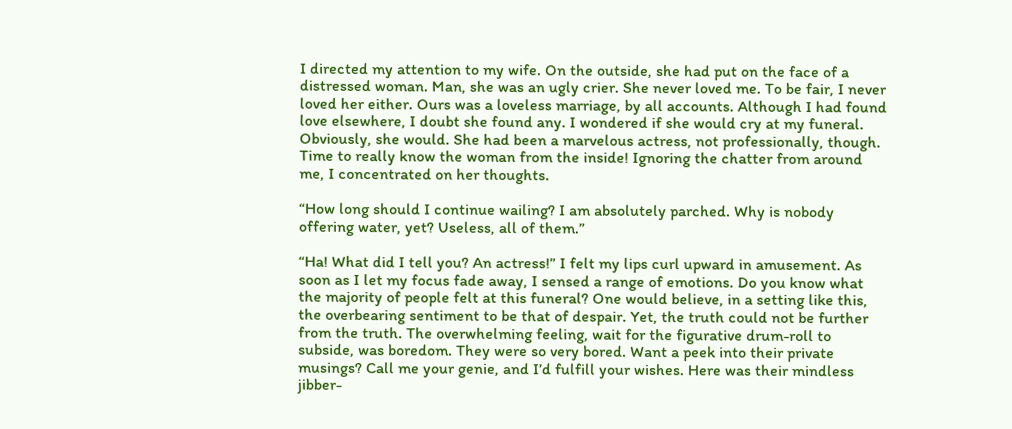I directed my attention to my wife. On the outside, she had put on the face of a distressed woman. Man, she was an ugly crier. She never loved me. To be fair, I never loved her either. Ours was a loveless marriage, by all accounts. Although I had found love elsewhere, I doubt she found any. I wondered if she would cry at my funeral. Obviously, she would. She had been a marvelous actress, not professionally, though. Time to really know the woman from the inside! Ignoring the chatter from around me, I concentrated on her thoughts.

“How long should I continue wailing? I am absolutely parched. Why is nobody offering water, yet? Useless, all of them.”

“Ha! What did I tell you? An actress!” I felt my lips curl upward in amusement. As soon as I let my focus fade away, I sensed a range of emotions. Do you know what the majority of people felt at this funeral? One would believe, in a setting like this, the overbearing sentiment to be that of despair. Yet, the truth could not be further from the truth. The overwhelming feeling, wait for the figurative drum-roll to subside, was boredom. They were so very bored. Want a peek into their private musings? Call me your genie, and I’d fulfill your wishes. Here was their mindless jibber-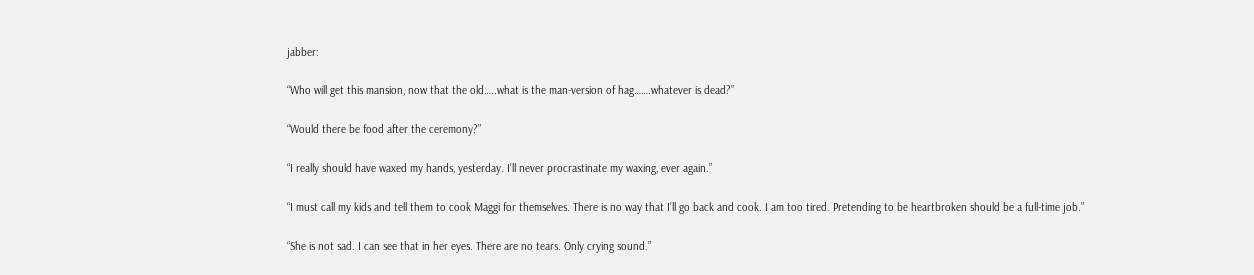jabber:

“Who will get this mansion, now that the old…..what is the man-version of hag…….whatever is dead?”

“Would there be food after the ceremony?”

“I really should have waxed my hands, yesterday. I’ll never procrastinate my waxing, ever again.”

“I must call my kids and tell them to cook Maggi for themselves. There is no way that I’ll go back and cook. I am too tired. Pretending to be heartbroken should be a full-time job.”

“She is not sad. I can see that in her eyes. There are no tears. Only crying sound.”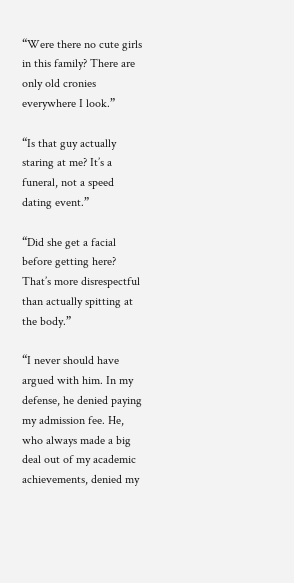“Were there no cute girls in this family? There are only old cronies everywhere I look.”

“Is that guy actually staring at me? It’s a funeral, not a speed dating event.”

“Did she get a facial before getting here? That’s more disrespectful than actually spitting at the body.”

“I never should have argued with him. In my defense, he denied paying my admission fee. He, who always made a big deal out of my academic achievements, denied my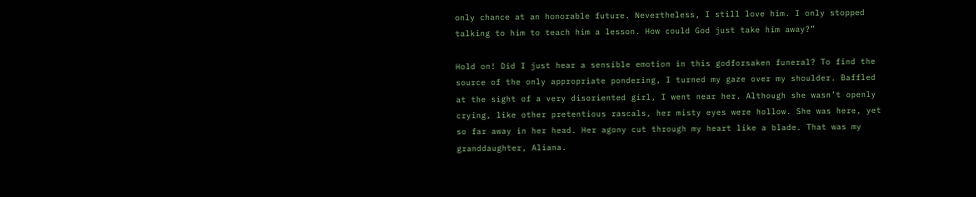only chance at an honorable future. Nevertheless, I still love him. I only stopped talking to him to teach him a lesson. How could God just take him away?”

Hold on! Did I just hear a sensible emotion in this godforsaken funeral? To find the source of the only appropriate pondering, I turned my gaze over my shoulder. Baffled at the sight of a very disoriented girl, I went near her. Although she wasn’t openly crying, like other pretentious rascals, her misty eyes were hollow. She was here, yet so far away in her head. Her agony cut through my heart like a blade. That was my granddaughter, Aliana.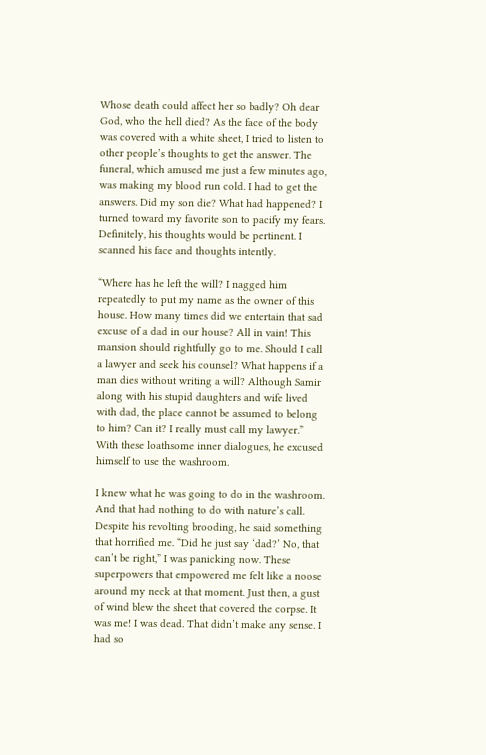Whose death could affect her so badly? Oh dear God, who the hell died? As the face of the body was covered with a white sheet, I tried to listen to other people’s thoughts to get the answer. The funeral, which amused me just a few minutes ago, was making my blood run cold. I had to get the answers. Did my son die? What had happened? I turned toward my favorite son to pacify my fears. Definitely, his thoughts would be pertinent. I scanned his face and thoughts intently.

“Where has he left the will? I nagged him repeatedly to put my name as the owner of this house. How many times did we entertain that sad excuse of a dad in our house? All in vain! This mansion should rightfully go to me. Should I call a lawyer and seek his counsel? What happens if a man dies without writing a will? Although Samir along with his stupid daughters and wife lived with dad, the place cannot be assumed to belong to him? Can it? I really must call my lawyer.” With these loathsome inner dialogues, he excused himself to use the washroom.

I knew what he was going to do in the washroom. And that had nothing to do with nature’s call. Despite his revolting brooding, he said something that horrified me. “Did he just say ‘dad?’ No, that can’t be right,” I was panicking now. These superpowers that empowered me felt like a noose around my neck at that moment. Just then, a gust of wind blew the sheet that covered the corpse. It was me! I was dead. That didn’t make any sense. I had so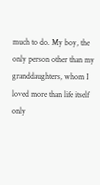much to do. My boy, the only person other than my granddaughters, whom I loved more than life itself only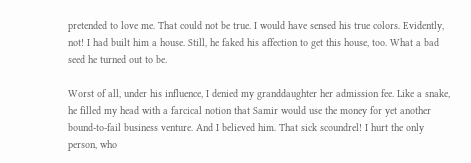pretended to love me. That could not be true. I would have sensed his true colors. Evidently, not! I had built him a house. Still, he faked his affection to get this house, too. What a bad seed he turned out to be.

Worst of all, under his influence, I denied my granddaughter her admission fee. Like a snake, he filled my head with a farcical notion that Samir would use the money for yet another bound-to-fail business venture. And I believed him. That sick scoundrel! I hurt the only person, who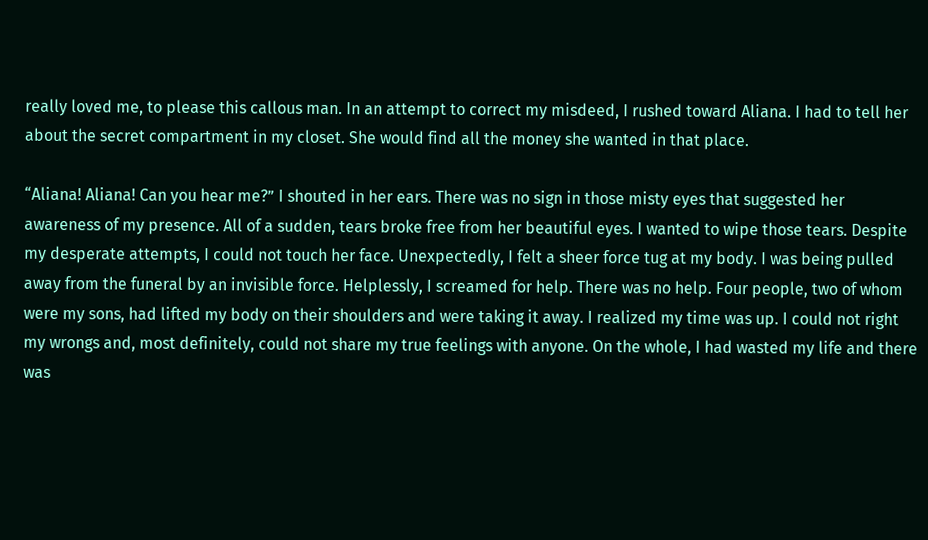really loved me, to please this callous man. In an attempt to correct my misdeed, I rushed toward Aliana. I had to tell her about the secret compartment in my closet. She would find all the money she wanted in that place.

“Aliana! Aliana! Can you hear me?” I shouted in her ears. There was no sign in those misty eyes that suggested her awareness of my presence. All of a sudden, tears broke free from her beautiful eyes. I wanted to wipe those tears. Despite my desperate attempts, I could not touch her face. Unexpectedly, I felt a sheer force tug at my body. I was being pulled away from the funeral by an invisible force. Helplessly, I screamed for help. There was no help. Four people, two of whom were my sons, had lifted my body on their shoulders and were taking it away. I realized my time was up. I could not right my wrongs and, most definitely, could not share my true feelings with anyone. On the whole, I had wasted my life and there was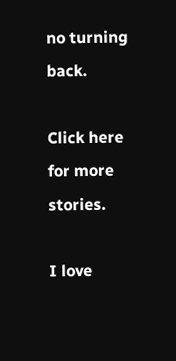no turning back.

Click here for more stories.

I love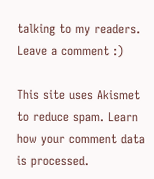talking to my readers. Leave a comment :)

This site uses Akismet to reduce spam. Learn how your comment data is processed.